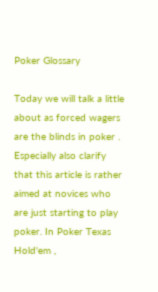Poker Glossary

Today we will talk a little about as forced wagers are the blinds in poker . Especially also clarify that this article is rather aimed at novices who are just starting to play poker. In Poker Texas Hold'em ,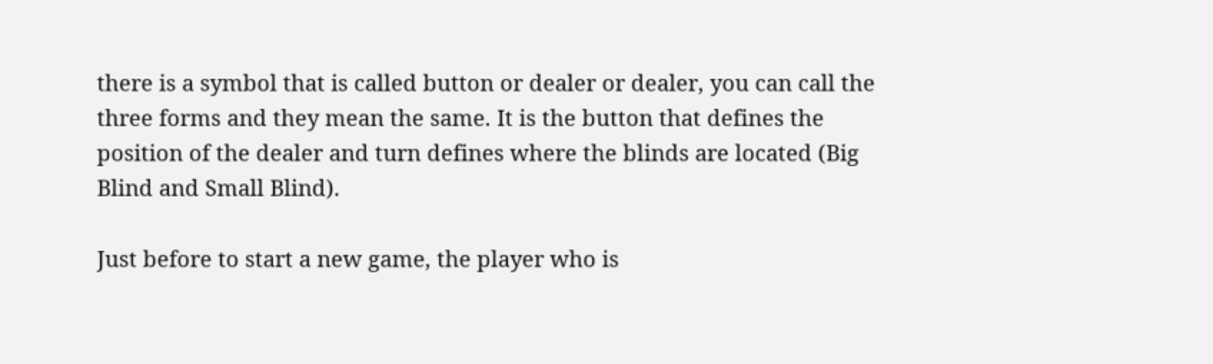there is a symbol that is called button or dealer or dealer, you can call the three forms and they mean the same. It is the button that defines the position of the dealer and turn defines where the blinds are located (Big Blind and Small Blind).

Just before to start a new game, the player who is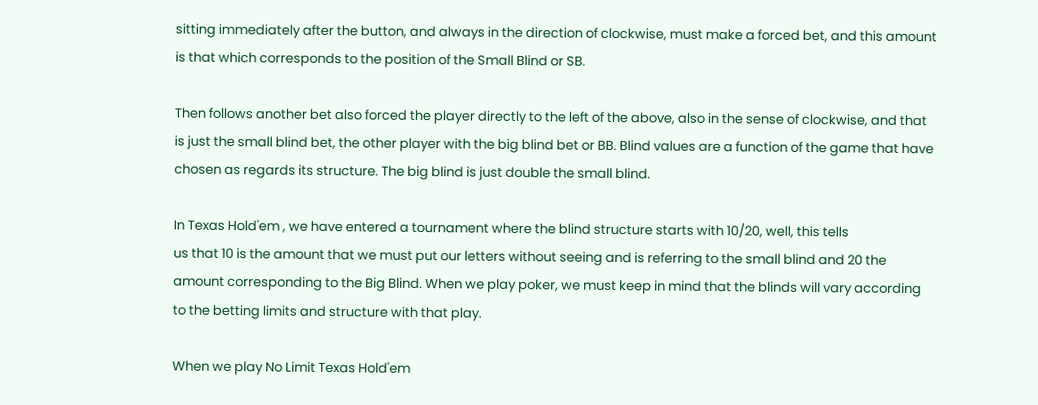sitting immediately after the button, and always in the direction of clockwise, must make a forced bet, and this amount is that which corresponds to the position of the Small Blind or SB.

Then follows another bet also forced the player directly to the left of the above, also in the sense of clockwise, and that is just the small blind bet, the other player with the big blind bet or BB. Blind values are a function of the game that have chosen as regards its structure. The big blind is just double the small blind.

In Texas Hold'em , we have entered a tournament where the blind structure starts with 10/20, well, this tells
us that 10 is the amount that we must put our letters without seeing and is referring to the small blind and 20 the amount corresponding to the Big Blind. When we play poker, we must keep in mind that the blinds will vary according to the betting limits and structure with that play.

When we play No Limit Texas Hold'em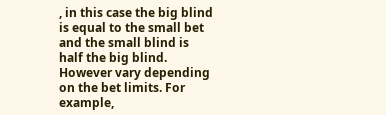, in this case the big blind is equal to the small bet and the small blind is half the big blind. However vary depending on the bet limits. For example,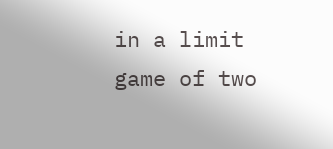in a limit game of two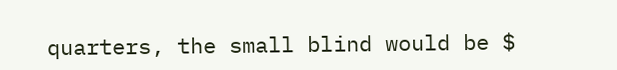quarters, the small blind would be $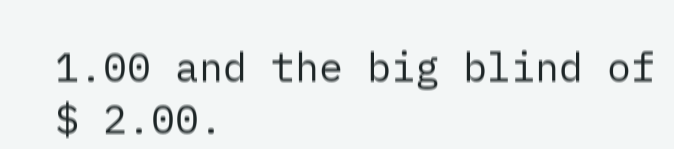1.00 and the big blind of $ 2.00.